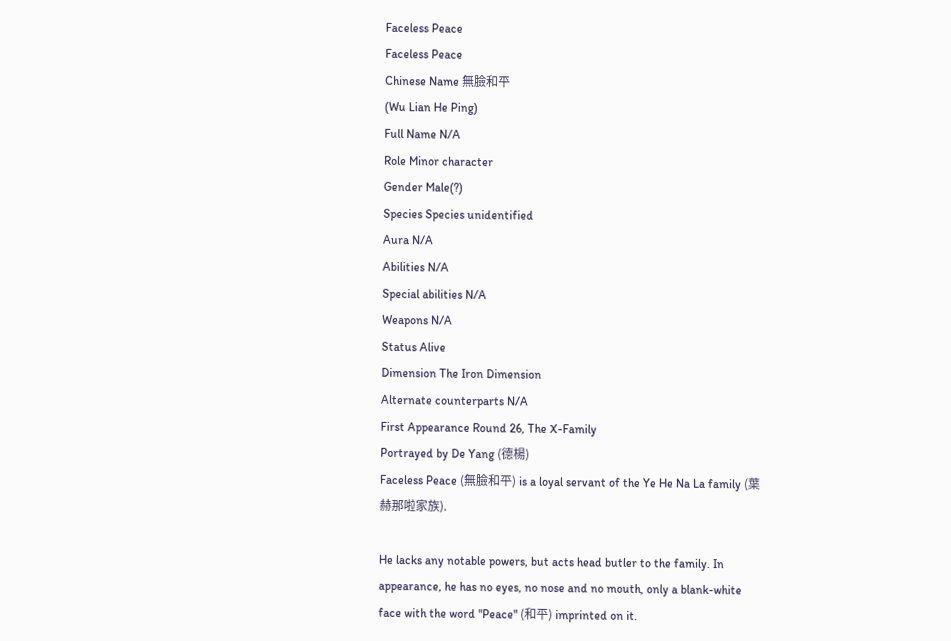Faceless Peace
Faceless Peace
Chinese Name 無臉和平
(Wu Lian He Ping)
Full Name N/A
Role Minor character
Gender Male(?)
Species Species unidentified
Aura N/A
Abilities N/A
Special abilities N/A
Weapons N/A
Status Alive
Dimension The Iron Dimension
Alternate counterparts N/A
First Appearance Round 26, The X-Family
Portrayed by De Yang (德楊)
Faceless Peace (無臉和平) is a loyal servant of the Ye He Na La family (葉赫那啦家族).

He lacks any notable powers, but acts head butler to the family. In appearance, he has no eyes, no nose and no mouth, only a blank-white face with the word "Peace" (和平) imprinted on it.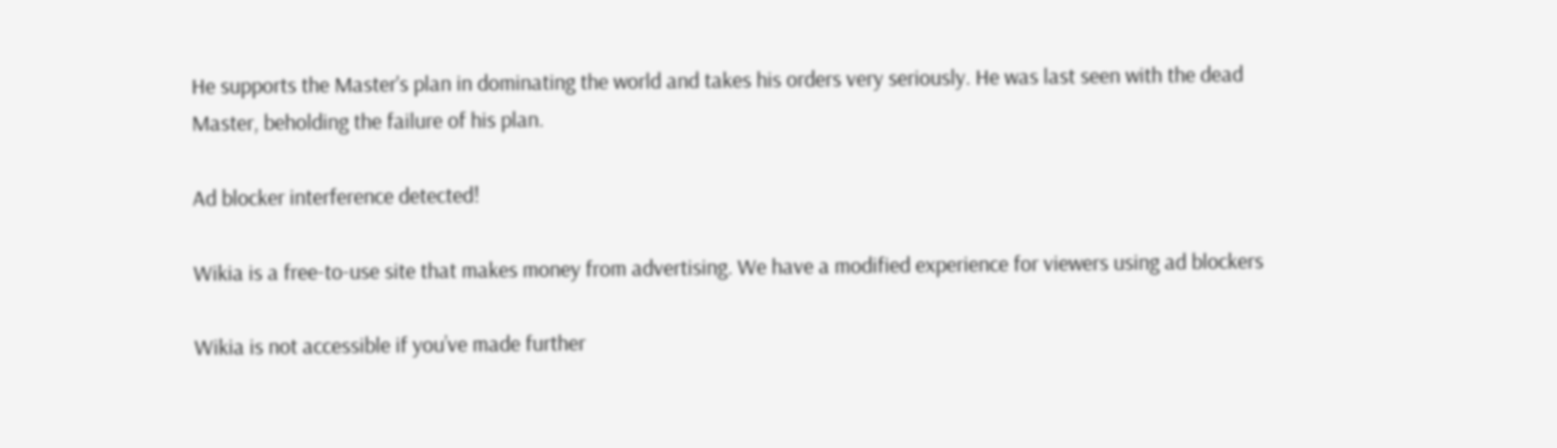He supports the Master's plan in dominating the world and takes his orders very seriously. He was last seen with the dead Master, beholding the failure of his plan.

Ad blocker interference detected!

Wikia is a free-to-use site that makes money from advertising. We have a modified experience for viewers using ad blockers

Wikia is not accessible if you’ve made further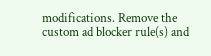modifications. Remove the custom ad blocker rule(s) and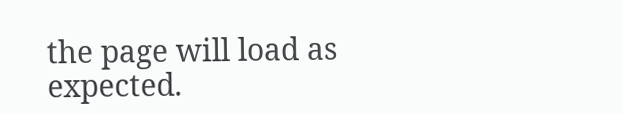the page will load as expected.